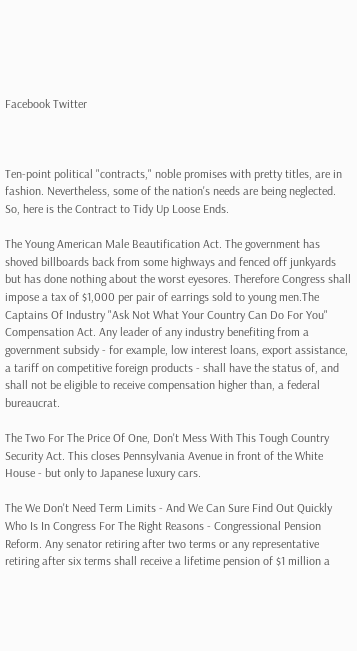Facebook Twitter



Ten-point political "contracts," noble promises with pretty titles, are in fashion. Nevertheless, some of the nation's needs are being neglected. So, here is the Contract to Tidy Up Loose Ends.

The Young American Male Beautification Act. The government has shoved billboards back from some highways and fenced off junkyards but has done nothing about the worst eyesores. Therefore Congress shall impose a tax of $1,000 per pair of earrings sold to young men.The Captains Of Industry "Ask Not What Your Country Can Do For You" Compensation Act. Any leader of any industry benefiting from a government subsidy - for example, low interest loans, export assistance, a tariff on competitive foreign products - shall have the status of, and shall not be eligible to receive compensation higher than, a federal bureaucrat.

The Two For The Price Of One, Don't Mess With This Tough Country Security Act. This closes Pennsylvania Avenue in front of the White House - but only to Japanese luxury cars.

The We Don't Need Term Limits - And We Can Sure Find Out Quickly Who Is In Congress For The Right Reasons - Congressional Pension Reform. Any senator retiring after two terms or any representative retiring after six terms shall receive a lifetime pension of $1 million a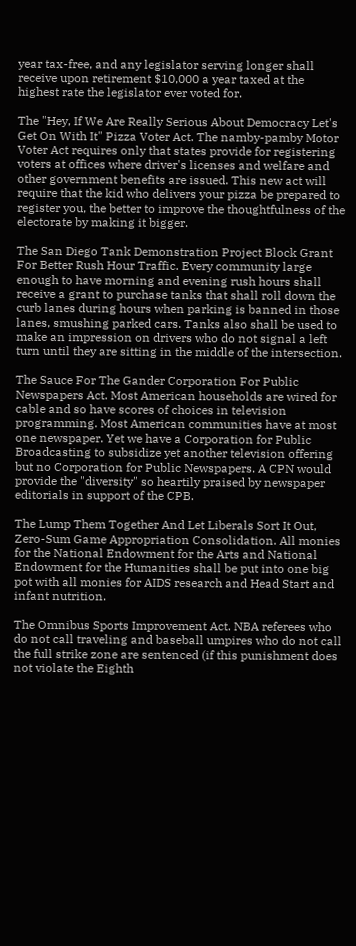year tax-free, and any legislator serving longer shall receive upon retirement $10,000 a year taxed at the highest rate the legislator ever voted for.

The "Hey, If We Are Really Serious About Democracy Let's Get On With It" Pizza Voter Act. The namby-pamby Motor Voter Act requires only that states provide for registering voters at offices where driver's licenses and welfare and other government benefits are issued. This new act will require that the kid who delivers your pizza be prepared to register you, the better to improve the thoughtfulness of the electorate by making it bigger.

The San Diego Tank Demonstration Project Block Grant For Better Rush Hour Traffic. Every community large enough to have morning and evening rush hours shall receive a grant to purchase tanks that shall roll down the curb lanes during hours when parking is banned in those lanes, smushing parked cars. Tanks also shall be used to make an impression on drivers who do not signal a left turn until they are sitting in the middle of the intersection.

The Sauce For The Gander Corporation For Public Newspapers Act. Most American households are wired for cable and so have scores of choices in television programming. Most American communities have at most one newspaper. Yet we have a Corporation for Public Broadcasting to subsidize yet another television offering but no Corporation for Public Newspapers. A CPN would provide the "diversity" so heartily praised by newspaper editorials in support of the CPB.

The Lump Them Together And Let Liberals Sort It Out, Zero-Sum Game Appropriation Consolidation. All monies for the National Endowment for the Arts and National Endowment for the Humanities shall be put into one big pot with all monies for AIDS research and Head Start and infant nutrition.

The Omnibus Sports Improvement Act. NBA referees who do not call traveling and baseball umpires who do not call the full strike zone are sentenced (if this punishment does not violate the Eighth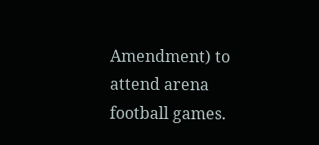Amendment) to attend arena football games.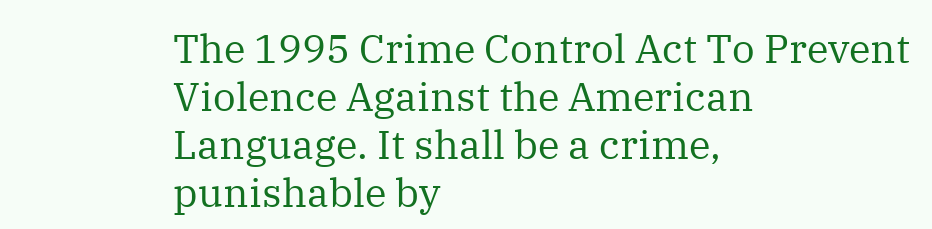The 1995 Crime Control Act To Prevent Violence Against the American Language. It shall be a crime, punishable by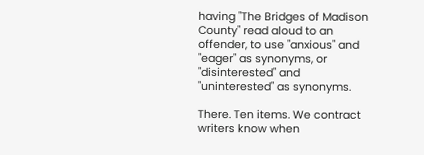having "The Bridges of Madison County" read aloud to an offender, to use "anxious" and "eager" as synonyms, or "disinterested" and "uninterested" as synonyms.

There. Ten items. We contract writers know when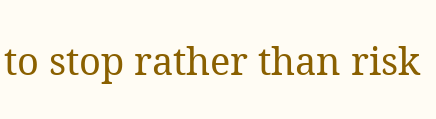to stop rather than risk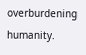overburdening humanity.